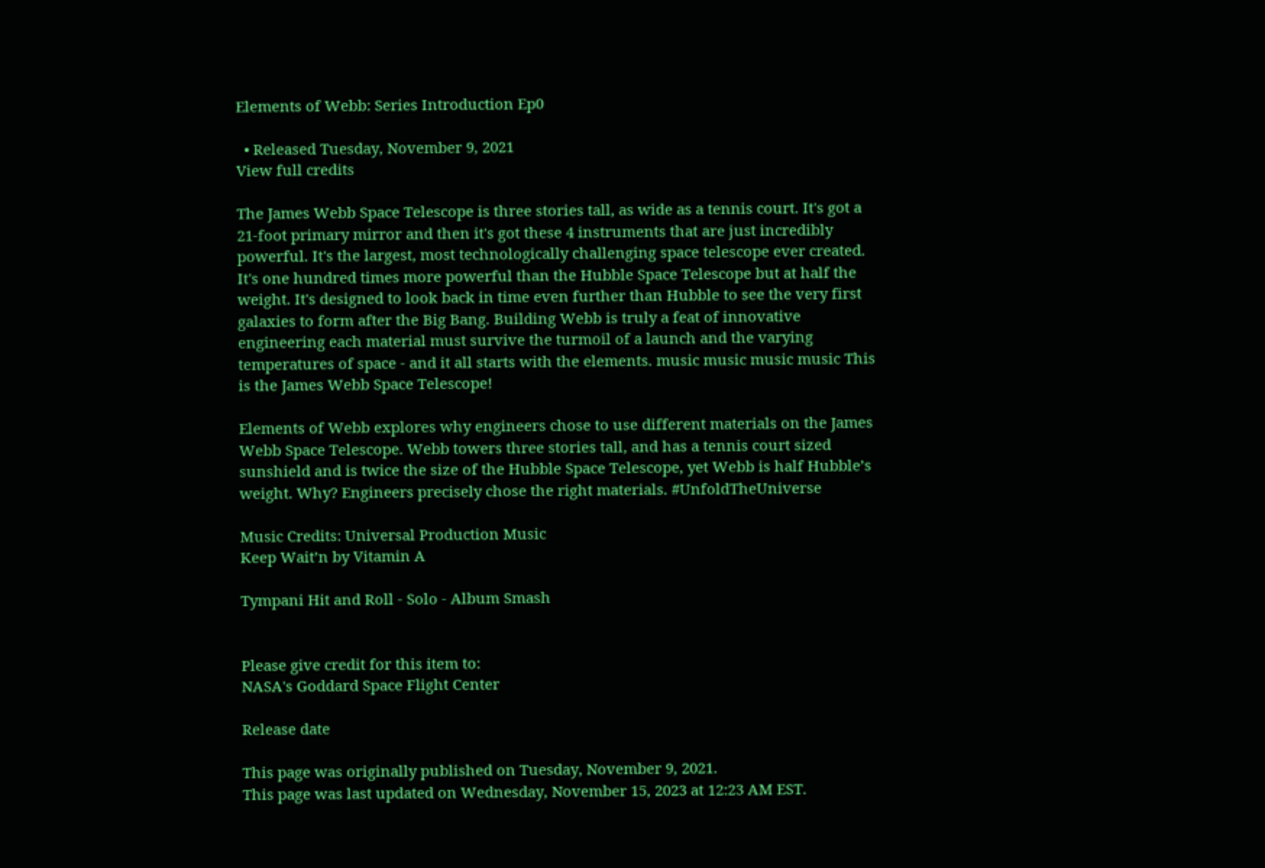Elements of Webb: Series Introduction Ep0

  • Released Tuesday, November 9, 2021
View full credits

The James Webb Space Telescope is three stories tall, as wide as a tennis court. It's got a 21-foot primary mirror and then it's got these 4 instruments that are just incredibly powerful. It's the largest, most technologically challenging space telescope ever created. It's one hundred times more powerful than the Hubble Space Telescope but at half the weight. It's designed to look back in time even further than Hubble to see the very first galaxies to form after the Big Bang. Building Webb is truly a feat of innovative engineering each material must survive the turmoil of a launch and the varying temperatures of space - and it all starts with the elements. music music music music This is the James Webb Space Telescope!

Elements of Webb explores why engineers chose to use different materials on the James Webb Space Telescope. Webb towers three stories tall, and has a tennis court sized sunshield and is twice the size of the Hubble Space Telescope, yet Webb is half Hubble’s weight. Why? Engineers precisely chose the right materials. #UnfoldTheUniverse

Music Credits: Universal Production Music
Keep Wait’n by Vitamin A

Tympani Hit and Roll - Solo - Album Smash


Please give credit for this item to:
NASA's Goddard Space Flight Center

Release date

This page was originally published on Tuesday, November 9, 2021.
This page was last updated on Wednesday, November 15, 2023 at 12:23 AM EST.